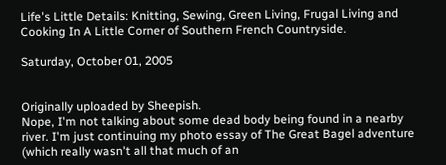Life's Little Details: Knitting, Sewing, Green Living, Frugal Living and Cooking In A Little Corner of Southern French Countryside.

Saturday, October 01, 2005


Originally uploaded by Sheepish.
Nope, I'm not talking about some dead body being found in a nearby river. I'm just continuing my photo essay of The Great Bagel adventure (which really wasn't all that much of an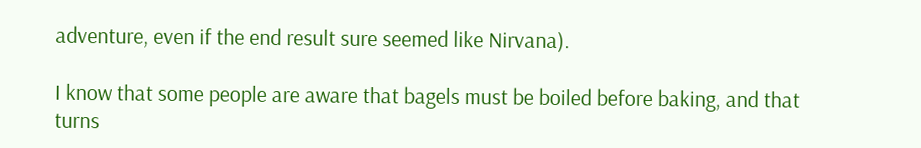adventure, even if the end result sure seemed like Nirvana).

I know that some people are aware that bagels must be boiled before baking, and that turns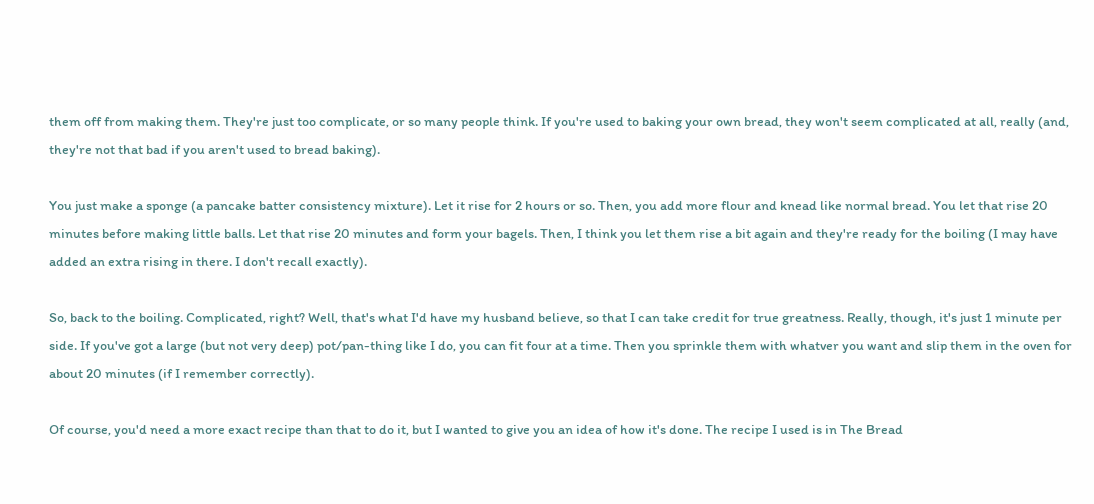them off from making them. They're just too complicate, or so many people think. If you're used to baking your own bread, they won't seem complicated at all, really (and, they're not that bad if you aren't used to bread baking).

You just make a sponge (a pancake batter consistency mixture). Let it rise for 2 hours or so. Then, you add more flour and knead like normal bread. You let that rise 20 minutes before making little balls. Let that rise 20 minutes and form your bagels. Then, I think you let them rise a bit again and they're ready for the boiling (I may have added an extra rising in there. I don't recall exactly).

So, back to the boiling. Complicated, right? Well, that's what I'd have my husband believe, so that I can take credit for true greatness. Really, though, it's just 1 minute per side. If you've got a large (but not very deep) pot/pan-thing like I do, you can fit four at a time. Then you sprinkle them with whatver you want and slip them in the oven for about 20 minutes (if I remember correctly).

Of course, you'd need a more exact recipe than that to do it, but I wanted to give you an idea of how it's done. The recipe I used is in The Bread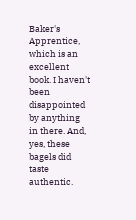Baker's Apprentice, which is an excellent book. I haven't been disappointed by anything in there. And, yes, these bagels did taste authentic.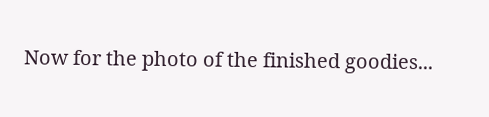Now for the photo of the finished goodies...